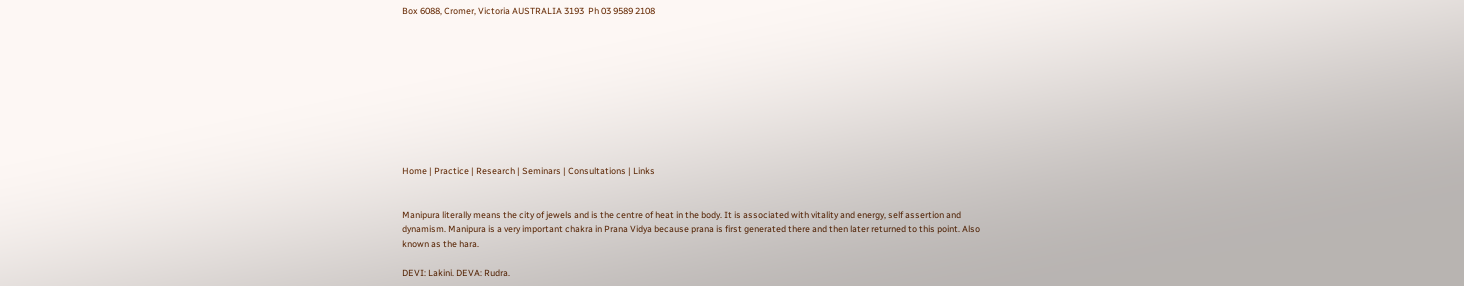Box 6088, Cromer, Victoria AUSTRALIA 3193  Ph 03 9589 2108










Home | Practice | Research | Seminars | Consultations | Links


Manipura literally means the city of jewels and is the centre of heat in the body. It is associated with vitality and energy, self assertion and dynamism. Manipura is a very important chakra in Prana Vidya because prana is first generated there and then later returned to this point. Also known as the hara.

DEVI: Lakini. DEVA: Rudra.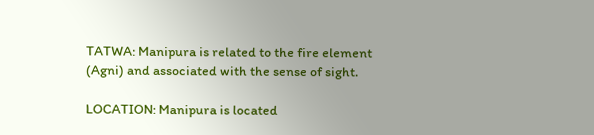TATWA: Manipura is related to the fire element (Agni) and associated with the sense of sight.

LOCATION: Manipura is located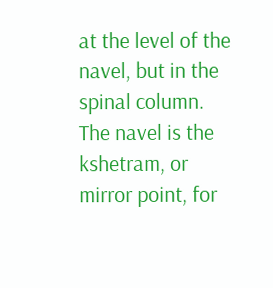at the level of the navel, but in the spinal column. The navel is the kshetram, or mirror point, for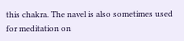this chakra. The navel is also sometimes used for meditation on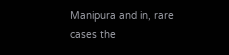Manipura and in, rare cases the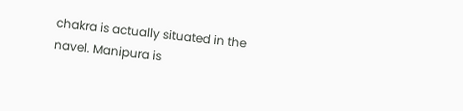chakra is actually situated in the navel. Manipura is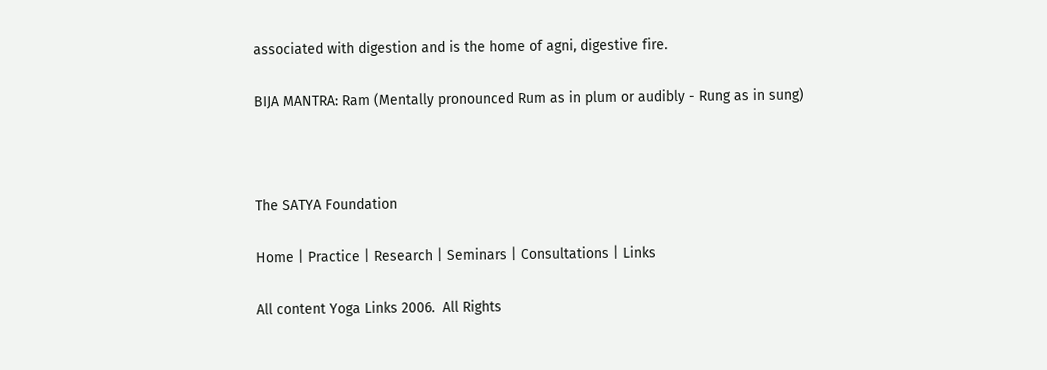associated with digestion and is the home of agni, digestive fire.

BIJA MANTRA: Ram (Mentally pronounced Rum as in plum or audibly - Rung as in sung)



The SATYA Foundation

Home | Practice | Research | Seminars | Consultations | Links

All content Yoga Links 2006.  All Rights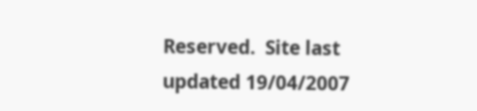Reserved.  Site last updated 19/04/2007